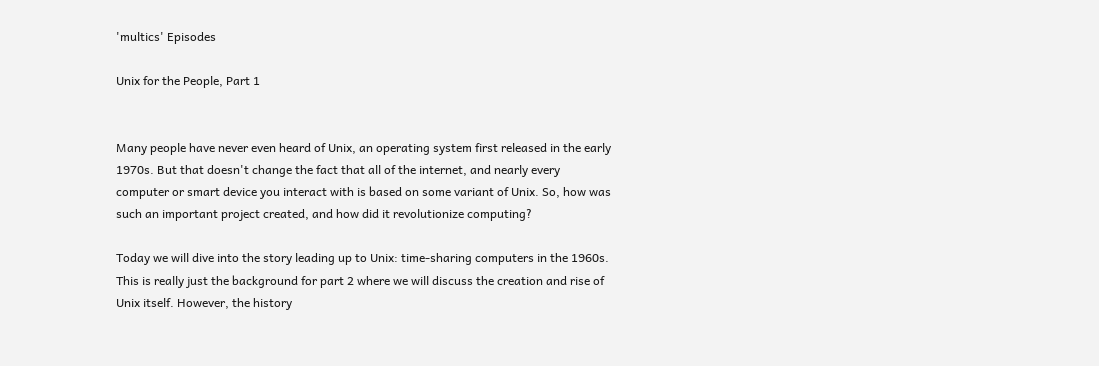'multics' Episodes

Unix for the People, Part 1


Many people have never even heard of Unix, an operating system first released in the early 1970s. But that doesn't change the fact that all of the internet, and nearly every computer or smart device you interact with is based on some variant of Unix. So, how was such an important project created, and how did it revolutionize computing?

Today we will dive into the story leading up to Unix: time-sharing computers in the 1960s. This is really just the background for part 2 where we will discuss the creation and rise of Unix itself. However, the history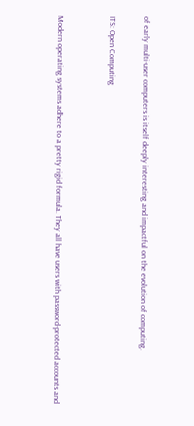of early multi-user computers is itself deeply interesting and impactful on the evolution of computing.

ITS: Open Computing


Modern operating systems adhere to a pretty rigid formula. They all have users with password-protected accounts and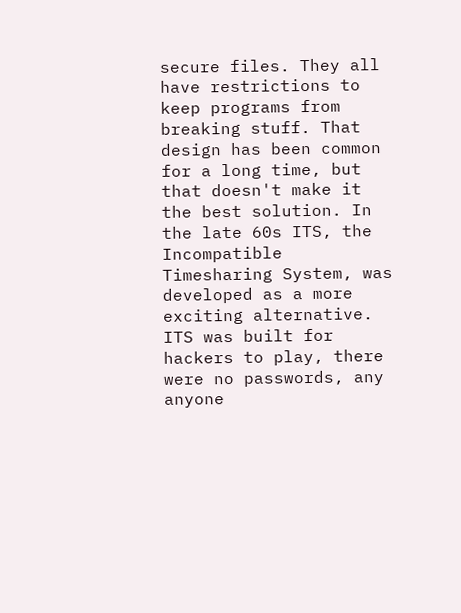secure files. They all have restrictions to keep programs from breaking stuff. That design has been common for a long time, but that doesn't make it the best solution. In the late 60s ITS, the Incompatible Timesharing System, was developed as a more exciting alternative. ITS was built for hackers to play, there were no passwords, any anyone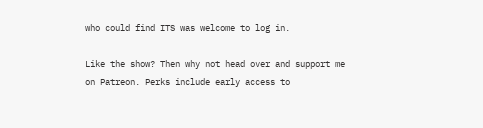who could find ITS was welcome to log in.

Like the show? Then why not head over and support me on Patreon. Perks include early access to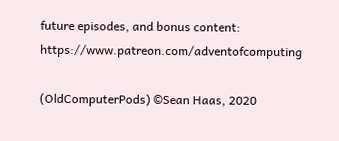future episodes, and bonus content: https://www.patreon.com/adventofcomputing

(OldComputerPods) ©Sean Haas, 2020